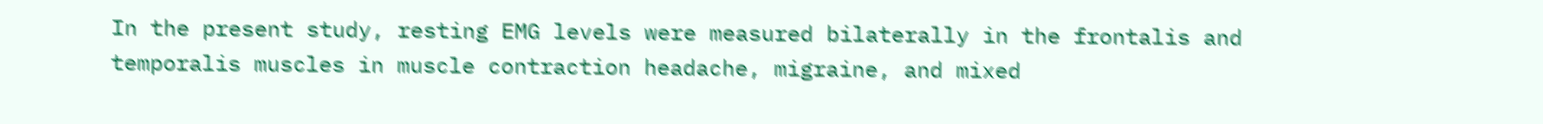In the present study, resting EMG levels were measured bilaterally in the frontalis and temporalis muscles in muscle contraction headache, migraine, and mixed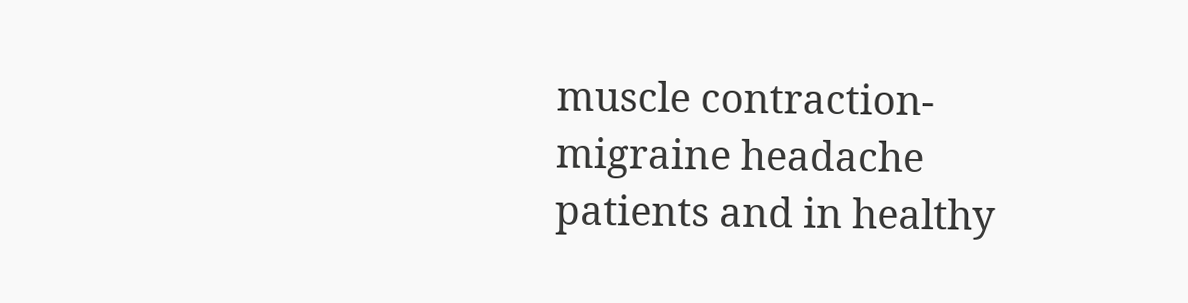muscle contraction-migraine headache patients and in healthy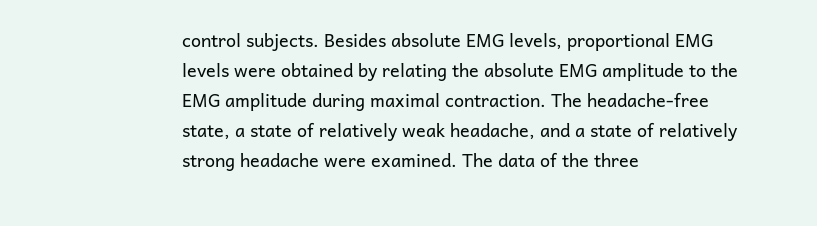control subjects. Besides absolute EMG levels, proportional EMG levels were obtained by relating the absolute EMG amplitude to the EMG amplitude during maximal contraction. The headache-free state, a state of relatively weak headache, and a state of relatively strong headache were examined. The data of the three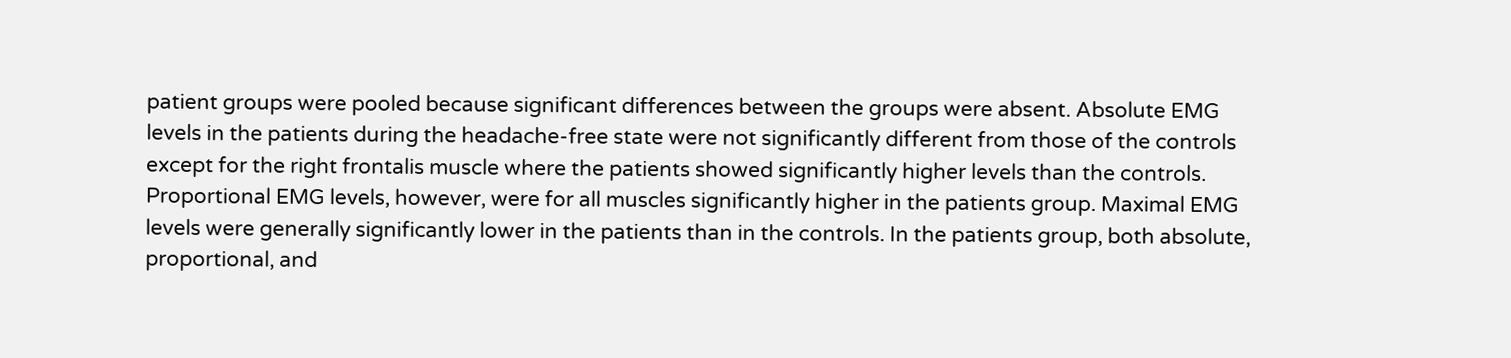patient groups were pooled because significant differences between the groups were absent. Absolute EMG levels in the patients during the headache-free state were not significantly different from those of the controls except for the right frontalis muscle where the patients showed significantly higher levels than the controls. Proportional EMG levels, however, were for all muscles significantly higher in the patients group. Maximal EMG levels were generally significantly lower in the patients than in the controls. In the patients group, both absolute, proportional, and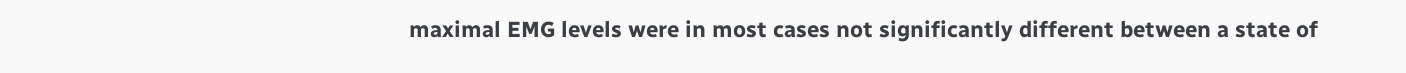maximal EMG levels were in most cases not significantly different between a state of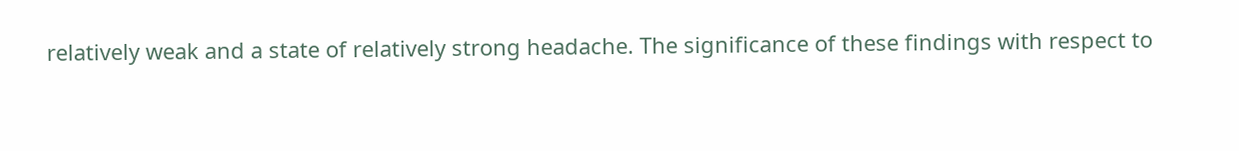relatively weak and a state of relatively strong headache. The significance of these findings with respect to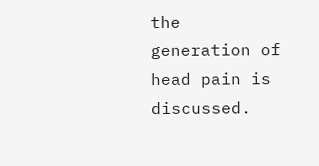the generation of head pain is discussed.